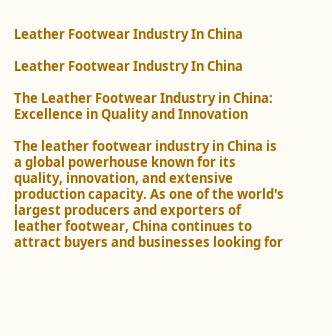Leather Footwear Industry In China

Leather Footwear Industry In China

The Leather Footwear Industry in China: Excellence in Quality and Innovation

The leather footwear industry in China is a global powerhouse known for its quality, innovation, and extensive production capacity. As one of the world's largest producers and exporters of leather footwear, China continues to attract buyers and businesses looking for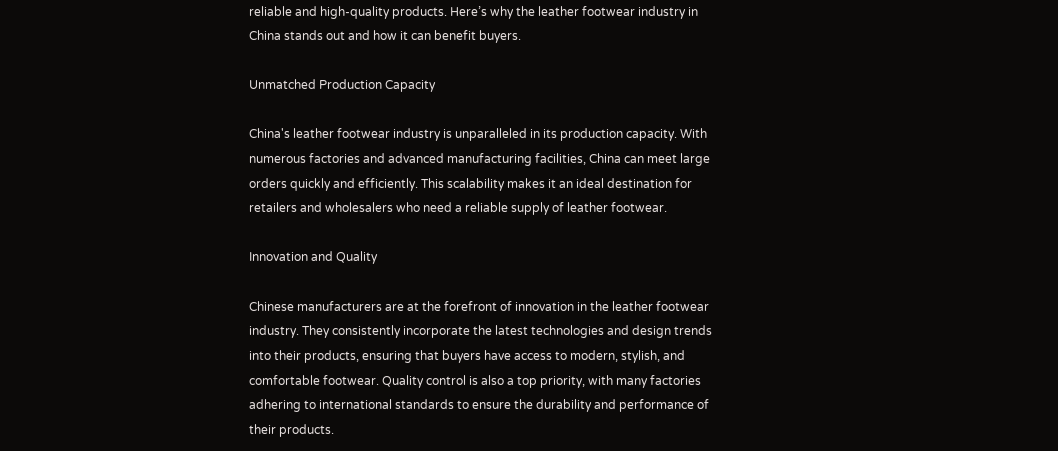reliable and high-quality products. Here’s why the leather footwear industry in China stands out and how it can benefit buyers.

Unmatched Production Capacity

China's leather footwear industry is unparalleled in its production capacity. With numerous factories and advanced manufacturing facilities, China can meet large orders quickly and efficiently. This scalability makes it an ideal destination for retailers and wholesalers who need a reliable supply of leather footwear.

Innovation and Quality

Chinese manufacturers are at the forefront of innovation in the leather footwear industry. They consistently incorporate the latest technologies and design trends into their products, ensuring that buyers have access to modern, stylish, and comfortable footwear. Quality control is also a top priority, with many factories adhering to international standards to ensure the durability and performance of their products.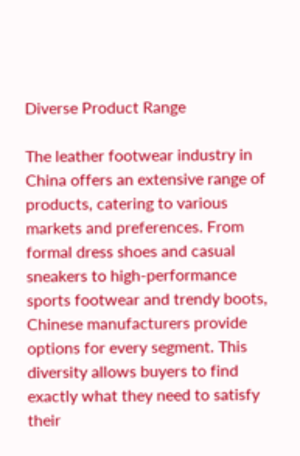Diverse Product Range

The leather footwear industry in China offers an extensive range of products, catering to various markets and preferences. From formal dress shoes and casual sneakers to high-performance sports footwear and trendy boots, Chinese manufacturers provide options for every segment. This diversity allows buyers to find exactly what they need to satisfy their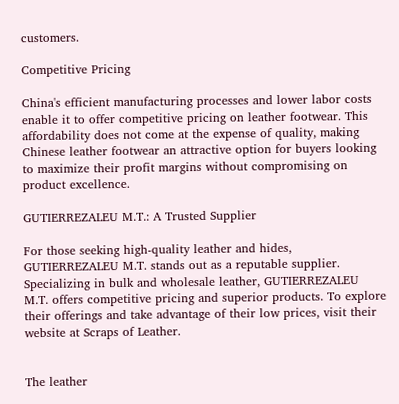customers.

Competitive Pricing

China's efficient manufacturing processes and lower labor costs enable it to offer competitive pricing on leather footwear. This affordability does not come at the expense of quality, making Chinese leather footwear an attractive option for buyers looking to maximize their profit margins without compromising on product excellence.

GUTIERREZALEU M.T.: A Trusted Supplier

For those seeking high-quality leather and hides, GUTIERREZALEU M.T. stands out as a reputable supplier. Specializing in bulk and wholesale leather, GUTIERREZALEU M.T. offers competitive pricing and superior products. To explore their offerings and take advantage of their low prices, visit their website at Scraps of Leather.


The leather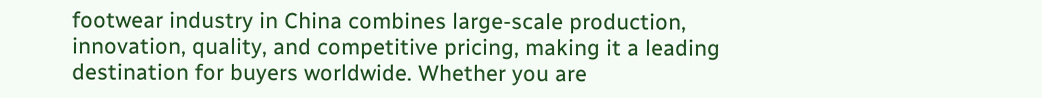footwear industry in China combines large-scale production, innovation, quality, and competitive pricing, making it a leading destination for buyers worldwide. Whether you are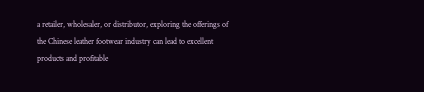a retailer, wholesaler, or distributor, exploring the offerings of the Chinese leather footwear industry can lead to excellent products and profitable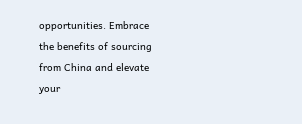opportunities. Embrace the benefits of sourcing from China and elevate your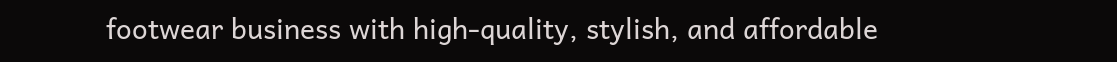footwear business with high-quality, stylish, and affordable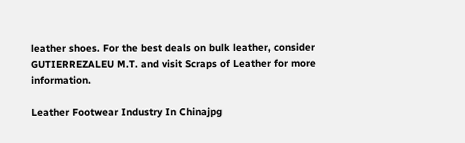leather shoes. For the best deals on bulk leather, consider GUTIERREZALEU M.T. and visit Scraps of Leather for more information.

Leather Footwear Industry In Chinajpg